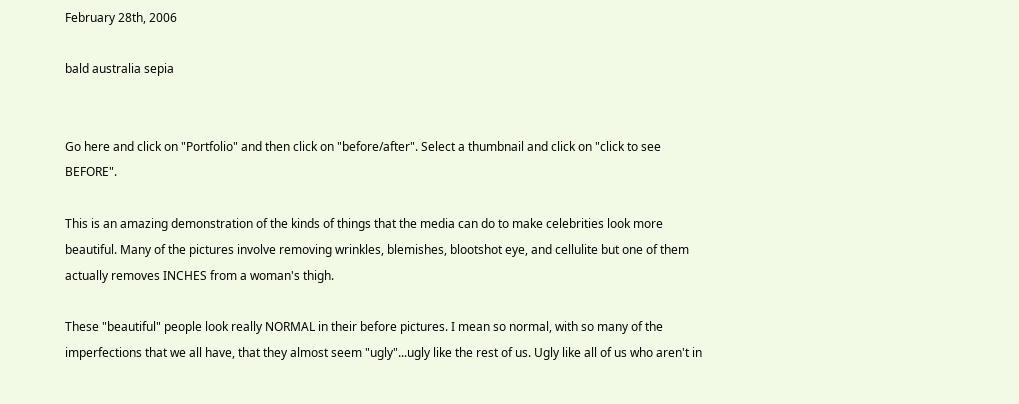February 28th, 2006

bald australia sepia


Go here and click on "Portfolio" and then click on "before/after". Select a thumbnail and click on "click to see BEFORE".

This is an amazing demonstration of the kinds of things that the media can do to make celebrities look more beautiful. Many of the pictures involve removing wrinkles, blemishes, blootshot eye, and cellulite but one of them actually removes INCHES from a woman's thigh.

These "beautiful" people look really NORMAL in their before pictures. I mean so normal, with so many of the imperfections that we all have, that they almost seem "ugly"...ugly like the rest of us. Ugly like all of us who aren't in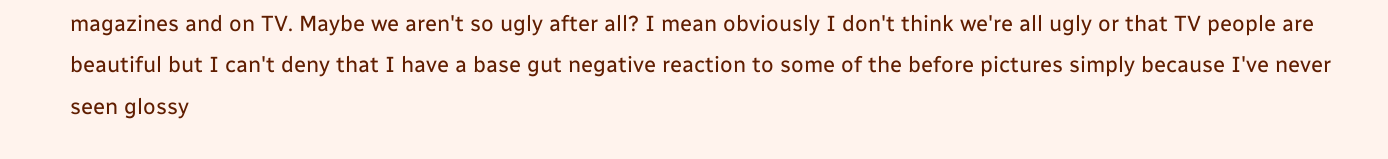magazines and on TV. Maybe we aren't so ugly after all? I mean obviously I don't think we're all ugly or that TV people are beautiful but I can't deny that I have a base gut negative reaction to some of the before pictures simply because I've never seen glossy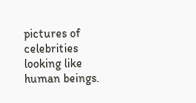pictures of celebrities looking like human beings.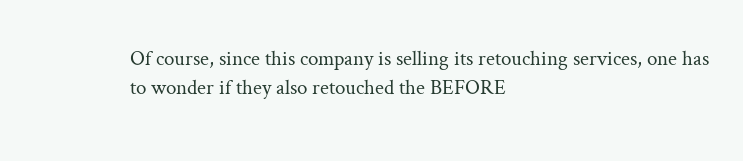Of course, since this company is selling its retouching services, one has to wonder if they also retouched the BEFORE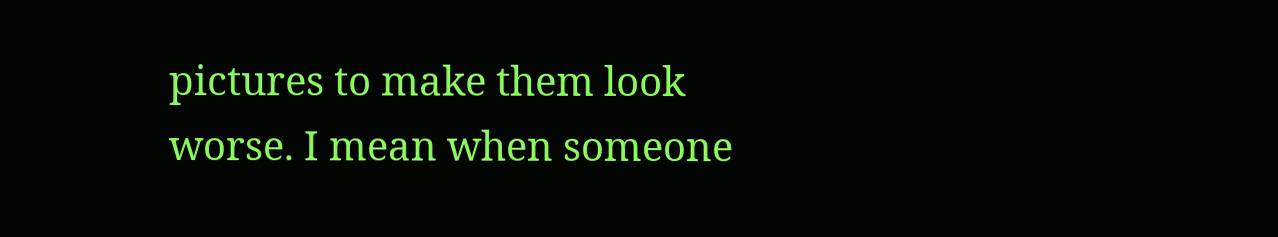pictures to make them look worse. I mean when someone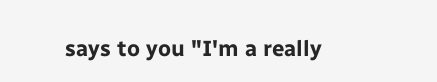says to you "I'm a really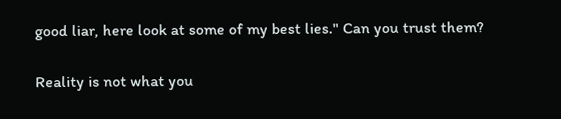good liar, here look at some of my best lies." Can you trust them?

Reality is not what you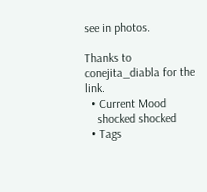see in photos.

Thanks to conejita_diabla for the link.
  • Current Mood
    shocked shocked
  • Tags